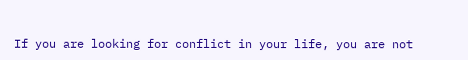If you are looking for conflict in your life, you are not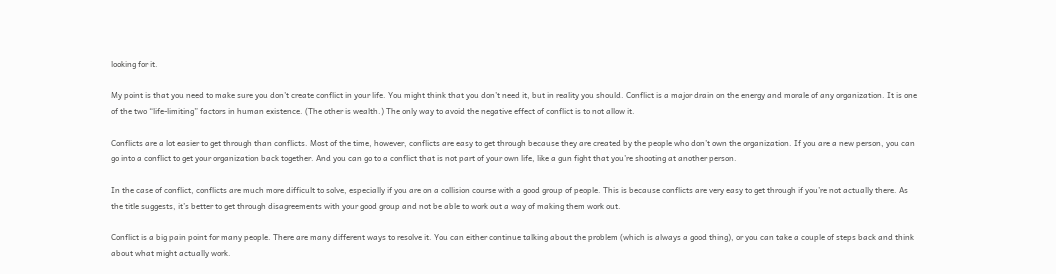looking for it.

My point is that you need to make sure you don’t create conflict in your life. You might think that you don’t need it, but in reality you should. Conflict is a major drain on the energy and morale of any organization. It is one of the two “life-limiting” factors in human existence. (The other is wealth.) The only way to avoid the negative effect of conflict is to not allow it.

Conflicts are a lot easier to get through than conflicts. Most of the time, however, conflicts are easy to get through because they are created by the people who don’t own the organization. If you are a new person, you can go into a conflict to get your organization back together. And you can go to a conflict that is not part of your own life, like a gun fight that you’re shooting at another person.

In the case of conflict, conflicts are much more difficult to solve, especially if you are on a collision course with a good group of people. This is because conflicts are very easy to get through if you’re not actually there. As the title suggests, it’s better to get through disagreements with your good group and not be able to work out a way of making them work out.

Conflict is a big pain point for many people. There are many different ways to resolve it. You can either continue talking about the problem (which is always a good thing), or you can take a couple of steps back and think about what might actually work.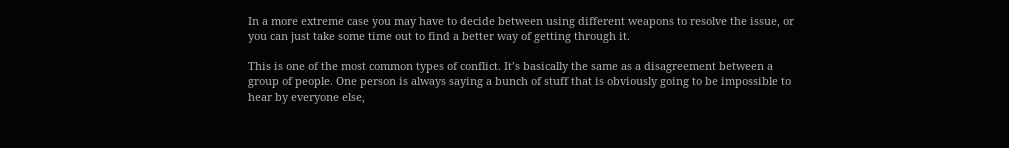In a more extreme case you may have to decide between using different weapons to resolve the issue, or you can just take some time out to find a better way of getting through it.

This is one of the most common types of conflict. It’s basically the same as a disagreement between a group of people. One person is always saying a bunch of stuff that is obviously going to be impossible to hear by everyone else,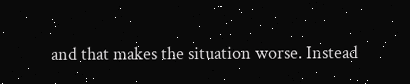and that makes the situation worse. Instead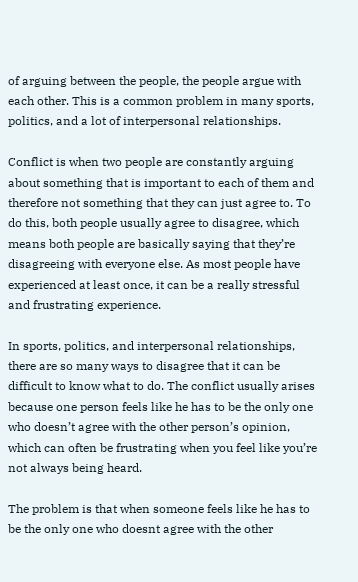of arguing between the people, the people argue with each other. This is a common problem in many sports, politics, and a lot of interpersonal relationships.

Conflict is when two people are constantly arguing about something that is important to each of them and therefore not something that they can just agree to. To do this, both people usually agree to disagree, which means both people are basically saying that they’re disagreeing with everyone else. As most people have experienced at least once, it can be a really stressful and frustrating experience.

In sports, politics, and interpersonal relationships, there are so many ways to disagree that it can be difficult to know what to do. The conflict usually arises because one person feels like he has to be the only one who doesn’t agree with the other person’s opinion, which can often be frustrating when you feel like you’re not always being heard.

The problem is that when someone feels like he has to be the only one who doesnt agree with the other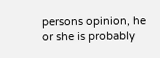persons opinion, he or she is probably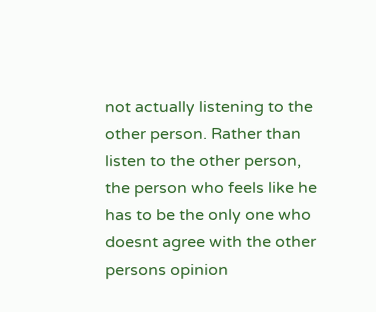not actually listening to the other person. Rather than listen to the other person, the person who feels like he has to be the only one who doesnt agree with the other persons opinion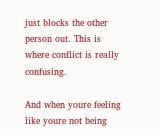just blocks the other person out. This is where conflict is really confusing.

And when youre feeling like youre not being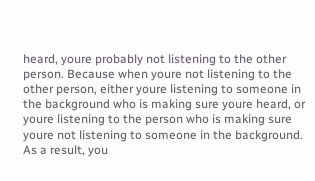heard, youre probably not listening to the other person. Because when youre not listening to the other person, either youre listening to someone in the background who is making sure youre heard, or youre listening to the person who is making sure youre not listening to someone in the background. As a result, you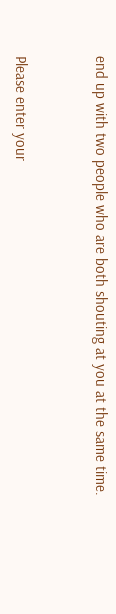end up with two people who are both shouting at you at the same time.


Please enter your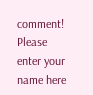comment!
Please enter your name here